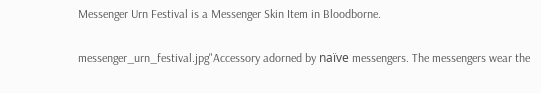Messenger Urn Festival is a Messenger Skin Item in Bloodborne.

messenger_urn_festival.jpg"Accessory adorned by naïve messengers. The messengers wear the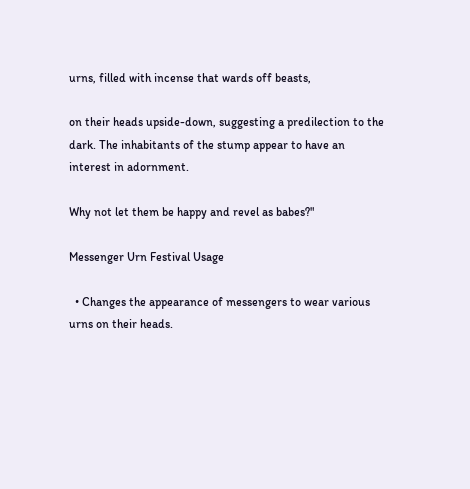urns, filled with incense that wards off beasts,

on their heads upside-down, suggesting a predilection to the dark. The inhabitants of the stump appear to have an interest in adornment.

Why not let them be happy and revel as babes?"

Messenger Urn Festival Usage

  • Changes the appearance of messengers to wear various urns on their heads.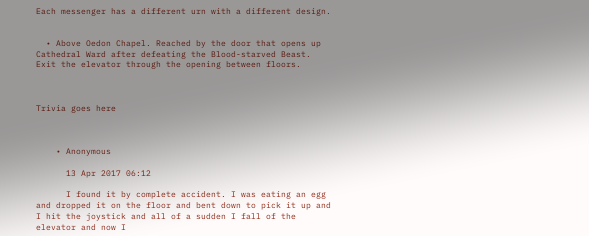Each messenger has a different urn with a different design.


  • Above Oedon Chapel. Reached by the door that opens up Cathedral Ward after defeating the Blood-starved Beast. Exit the elevator through the opening between floors.



Trivia goes here



    • Anonymous

      13 Apr 2017 06:12

      I found it by complete accident. I was eating an egg and dropped it on the floor and bent down to pick it up and I hit the joystick and all of a sudden I fall of the elevator and now I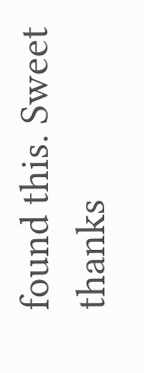found this. Sweet thanks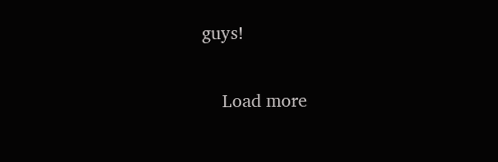guys!

    Load more